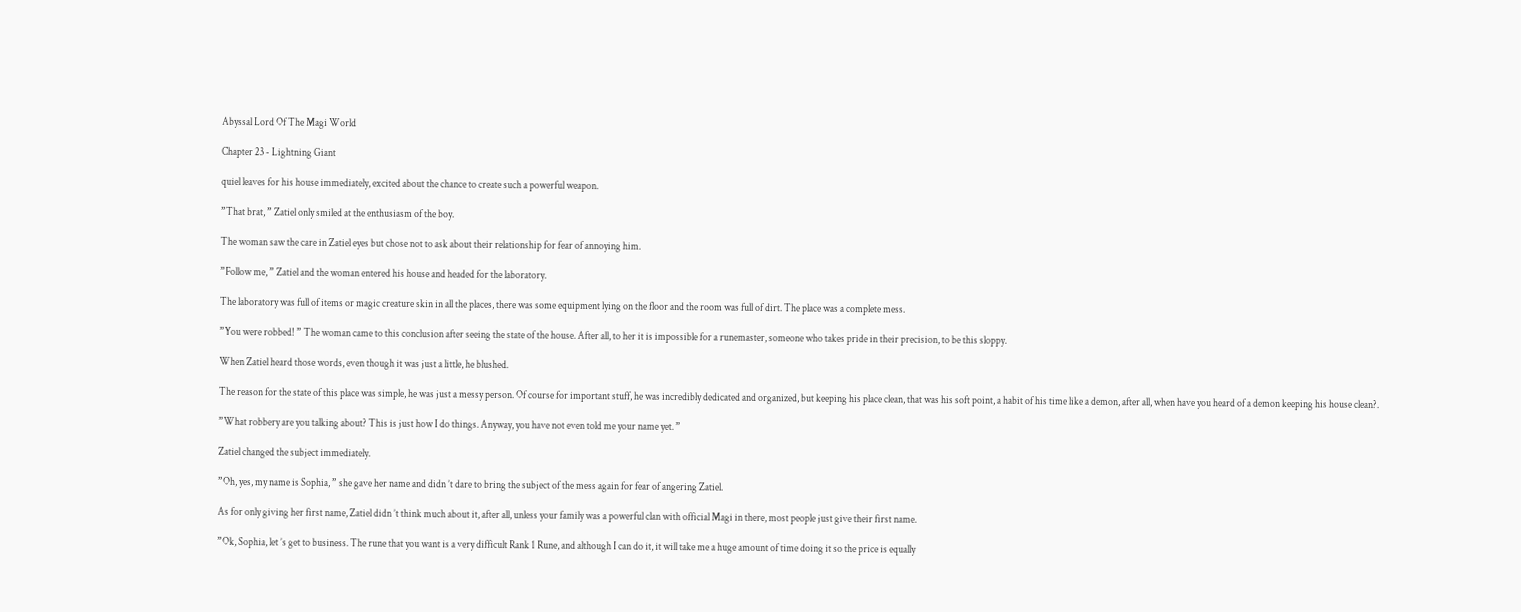Abyssal Lord Of The Magi World

Chapter 23 - Lightning Giant

quiel leaves for his house immediately, excited about the chance to create such a powerful weapon.

”That brat, ” Zatiel only smiled at the enthusiasm of the boy.

The woman saw the care in Zatiel eyes but chose not to ask about their relationship for fear of annoying him.

”Follow me, ” Zatiel and the woman entered his house and headed for the laboratory.

The laboratory was full of items or magic creature skin in all the places, there was some equipment lying on the floor and the room was full of dirt. The place was a complete mess.

”You were robbed! ” The woman came to this conclusion after seeing the state of the house. After all, to her it is impossible for a runemaster, someone who takes pride in their precision, to be this sloppy.

When Zatiel heard those words, even though it was just a little, he blushed.

The reason for the state of this place was simple, he was just a messy person. Of course for important stuff, he was incredibly dedicated and organized, but keeping his place clean, that was his soft point, a habit of his time like a demon, after all, when have you heard of a demon keeping his house clean?.

”What robbery are you talking about? This is just how I do things. Anyway, you have not even told me your name yet. ”

Zatiel changed the subject immediately.

”Oh, yes, my name is Sophia, ” she gave her name and didn ’t dare to bring the subject of the mess again for fear of angering Zatiel.

As for only giving her first name, Zatiel didn ’t think much about it, after all, unless your family was a powerful clan with official Magi in there, most people just give their first name.

”Ok, Sophia, let ’s get to business. The rune that you want is a very difficult Rank 1 Rune, and although I can do it, it will take me a huge amount of time doing it so the price is equally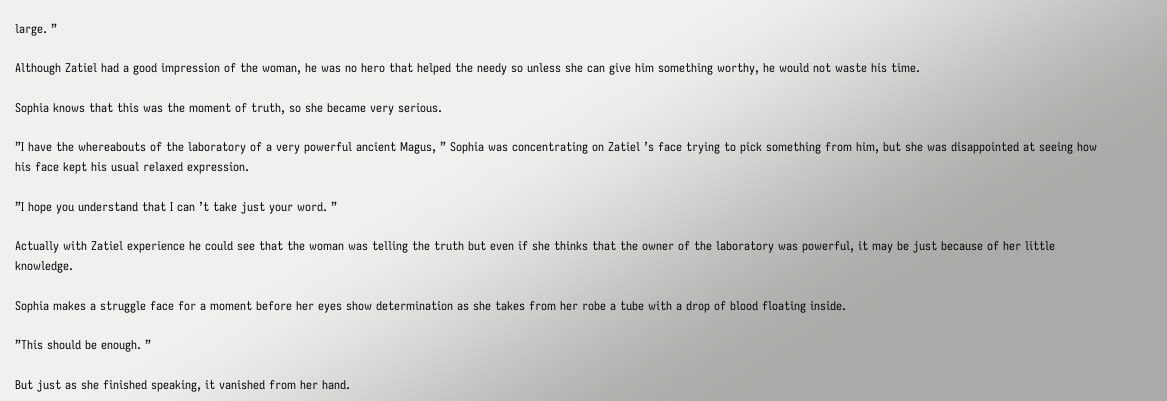large. ”

Although Zatiel had a good impression of the woman, he was no hero that helped the needy so unless she can give him something worthy, he would not waste his time.

Sophia knows that this was the moment of truth, so she became very serious.

”I have the whereabouts of the laboratory of a very powerful ancient Magus, ” Sophia was concentrating on Zatiel ’s face trying to pick something from him, but she was disappointed at seeing how his face kept his usual relaxed expression.

”I hope you understand that I can ’t take just your word. ”

Actually with Zatiel experience he could see that the woman was telling the truth but even if she thinks that the owner of the laboratory was powerful, it may be just because of her little knowledge.

Sophia makes a struggle face for a moment before her eyes show determination as she takes from her robe a tube with a drop of blood floating inside.

”This should be enough. ”

But just as she finished speaking, it vanished from her hand.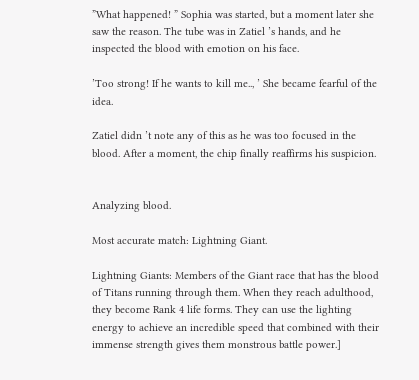”What happened! ” Sophia was started, but a moment later she saw the reason. The tube was in Zatiel ’s hands, and he inspected the blood with emotion on his face.

’Too strong! If he wants to kill me.., ’ She became fearful of the idea.

Zatiel didn ’t note any of this as he was too focused in the blood. After a moment, the chip finally reaffirms his suspicion.


Analyzing blood.

Most accurate match: Lightning Giant.

Lightning Giants: Members of the Giant race that has the blood of Titans running through them. When they reach adulthood, they become Rank 4 life forms. They can use the lighting energy to achieve an incredible speed that combined with their immense strength gives them monstrous battle power.]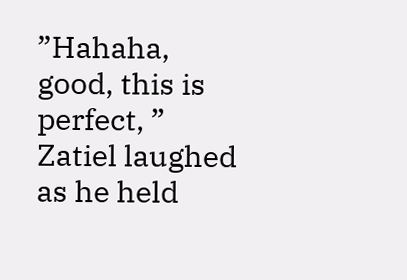”Hahaha, good, this is perfect, ” Zatiel laughed as he held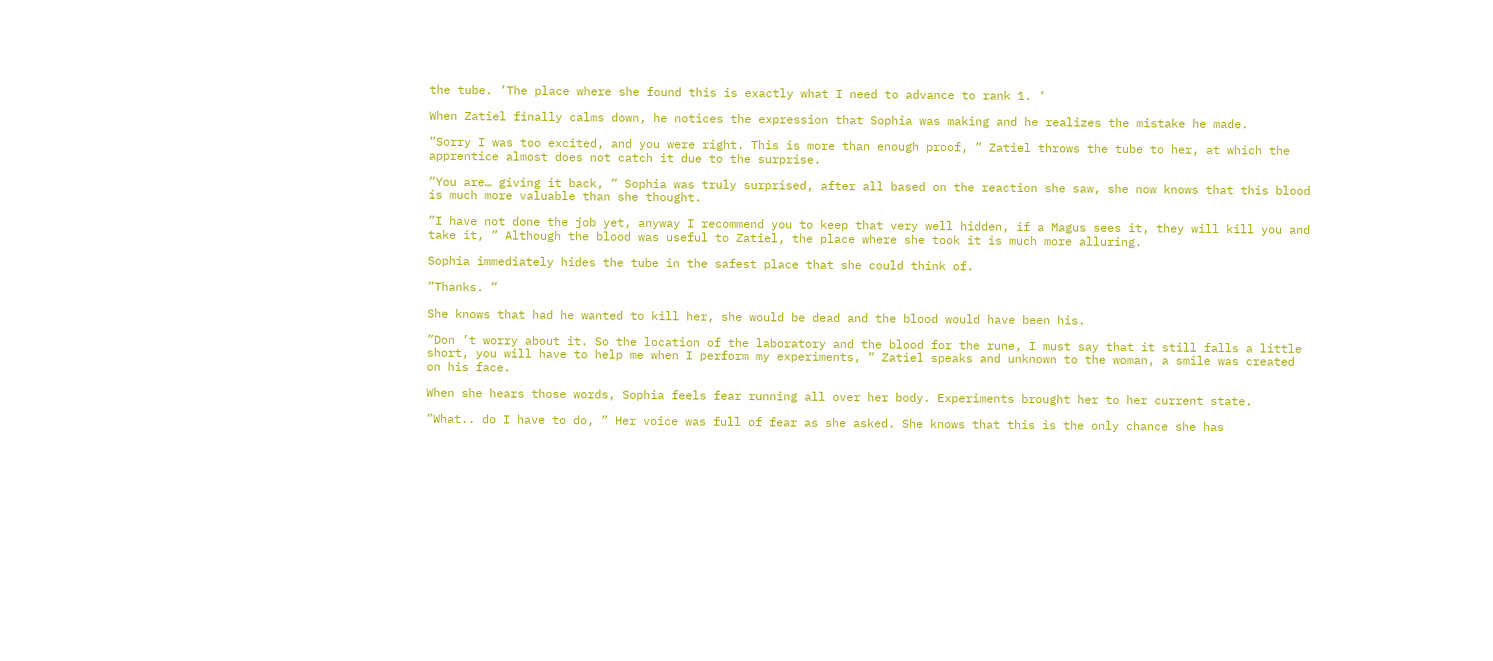the tube. ’The place where she found this is exactly what I need to advance to rank 1. ’

When Zatiel finally calms down, he notices the expression that Sophia was making and he realizes the mistake he made.

”Sorry I was too excited, and you were right. This is more than enough proof, ” Zatiel throws the tube to her, at which the apprentice almost does not catch it due to the surprise.

”You are… giving it back, ” Sophia was truly surprised, after all based on the reaction she saw, she now knows that this blood is much more valuable than she thought.

”I have not done the job yet, anyway I recommend you to keep that very well hidden, if a Magus sees it, they will kill you and take it, ” Although the blood was useful to Zatiel, the place where she took it is much more alluring.

Sophia immediately hides the tube in the safest place that she could think of.

”Thanks. ”

She knows that had he wanted to kill her, she would be dead and the blood would have been his.

”Don ’t worry about it. So the location of the laboratory and the blood for the rune, I must say that it still falls a little short, you will have to help me when I perform my experiments, ” Zatiel speaks and unknown to the woman, a smile was created on his face.

When she hears those words, Sophia feels fear running all over her body. Experiments brought her to her current state.

”What.. do I have to do, ” Her voice was full of fear as she asked. She knows that this is the only chance she has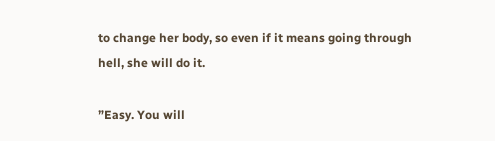to change her body, so even if it means going through hell, she will do it.

”Easy. You will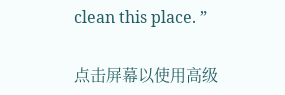clean this place. ”

点击屏幕以使用高级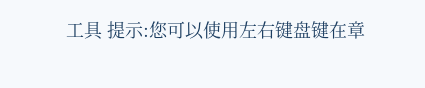工具 提示:您可以使用左右键盘键在章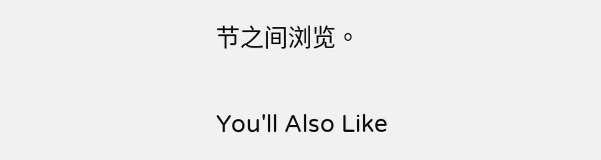节之间浏览。

You'll Also Like